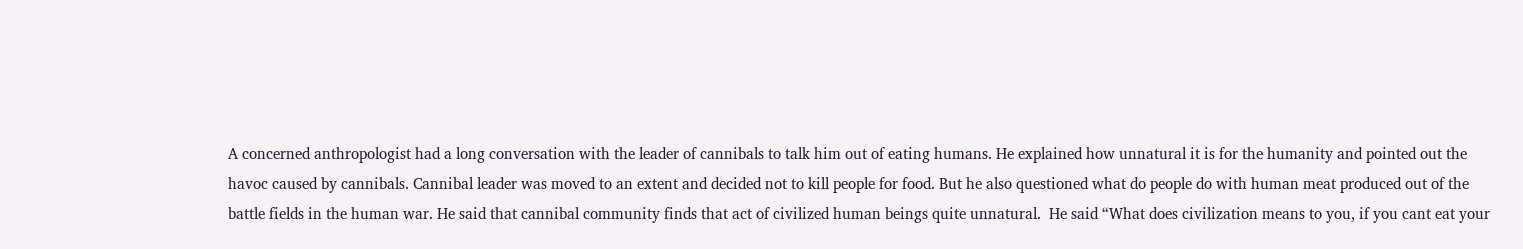A concerned anthropologist had a long conversation with the leader of cannibals to talk him out of eating humans. He explained how unnatural it is for the humanity and pointed out the havoc caused by cannibals. Cannibal leader was moved to an extent and decided not to kill people for food. But he also questioned what do people do with human meat produced out of the battle fields in the human war. He said that cannibal community finds that act of civilized human beings quite unnatural.  He said “What does civilization means to you, if you cant eat your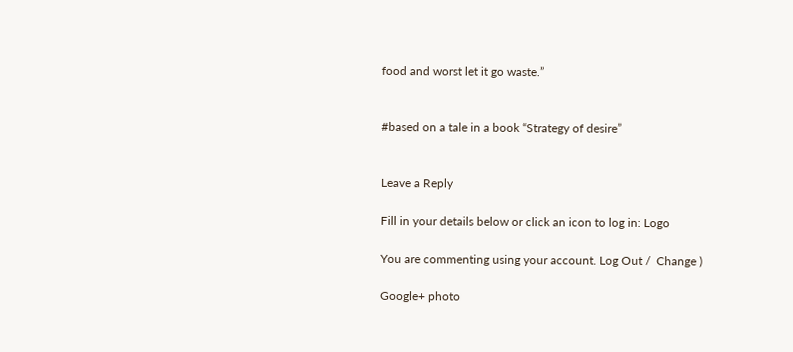food and worst let it go waste.”


#based on a tale in a book “Strategy of desire”


Leave a Reply

Fill in your details below or click an icon to log in: Logo

You are commenting using your account. Log Out /  Change )

Google+ photo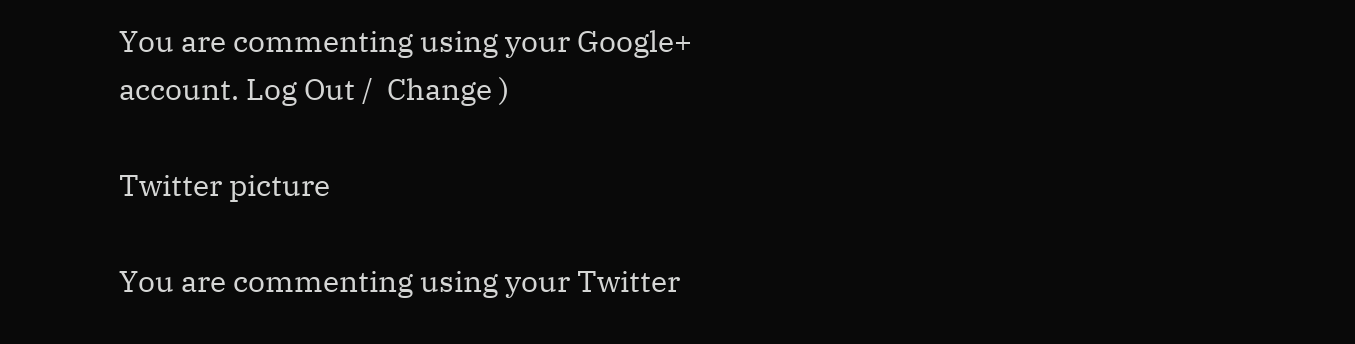You are commenting using your Google+ account. Log Out /  Change )

Twitter picture

You are commenting using your Twitter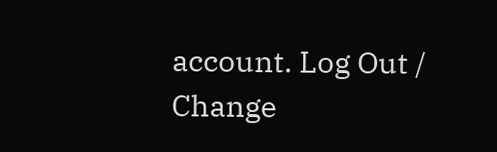account. Log Out /  Change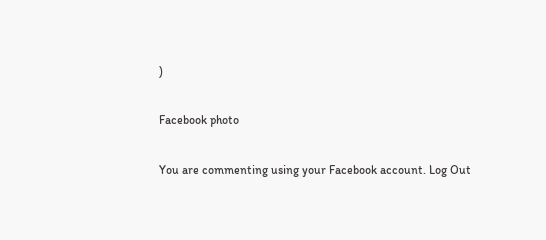)

Facebook photo

You are commenting using your Facebook account. Log Out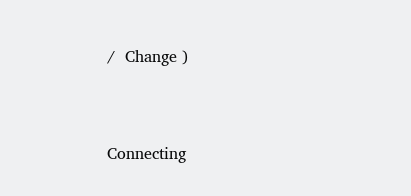/  Change )


Connecting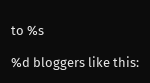to %s

%d bloggers like this: